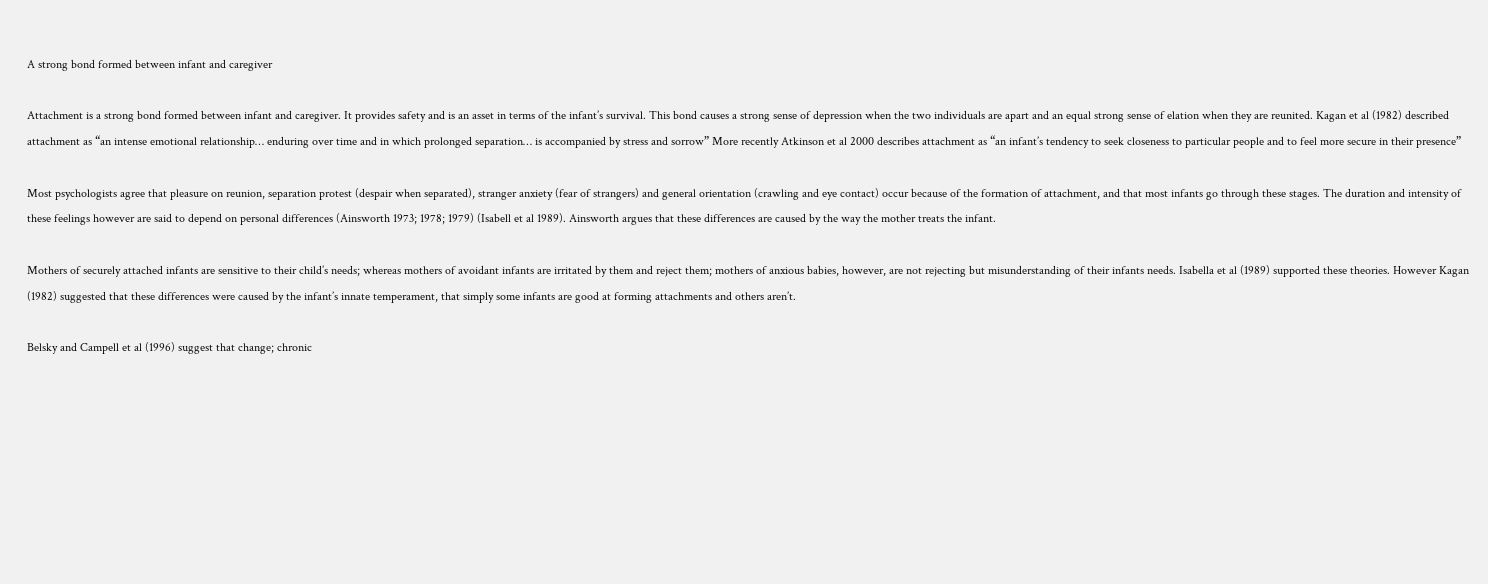A strong bond formed between infant and caregiver

Attachment is a strong bond formed between infant and caregiver. It provides safety and is an asset in terms of the infant’s survival. This bond causes a strong sense of depression when the two individuals are apart and an equal strong sense of elation when they are reunited. Kagan et al (1982) described attachment as “an intense emotional relationship… enduring over time and in which prolonged separation… is accompanied by stress and sorrow” More recently Atkinson et al 2000 describes attachment as “an infant’s tendency to seek closeness to particular people and to feel more secure in their presence”

Most psychologists agree that pleasure on reunion, separation protest (despair when separated), stranger anxiety (fear of strangers) and general orientation (crawling and eye contact) occur because of the formation of attachment, and that most infants go through these stages. The duration and intensity of these feelings however are said to depend on personal differences (Ainsworth 1973; 1978; 1979) (Isabell et al 1989). Ainsworth argues that these differences are caused by the way the mother treats the infant.

Mothers of securely attached infants are sensitive to their child’s needs; whereas mothers of avoidant infants are irritated by them and reject them; mothers of anxious babies, however, are not rejecting but misunderstanding of their infants needs. Isabella et al (1989) supported these theories. However Kagan (1982) suggested that these differences were caused by the infant’s innate temperament, that simply some infants are good at forming attachments and others aren’t.

Belsky and Campell et al (1996) suggest that change; chronic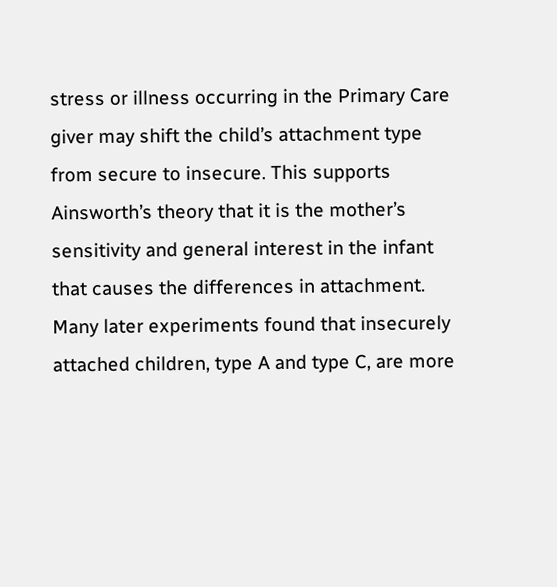stress or illness occurring in the Primary Care giver may shift the child’s attachment type from secure to insecure. This supports Ainsworth’s theory that it is the mother’s sensitivity and general interest in the infant that causes the differences in attachment. Many later experiments found that insecurely attached children, type A and type C, are more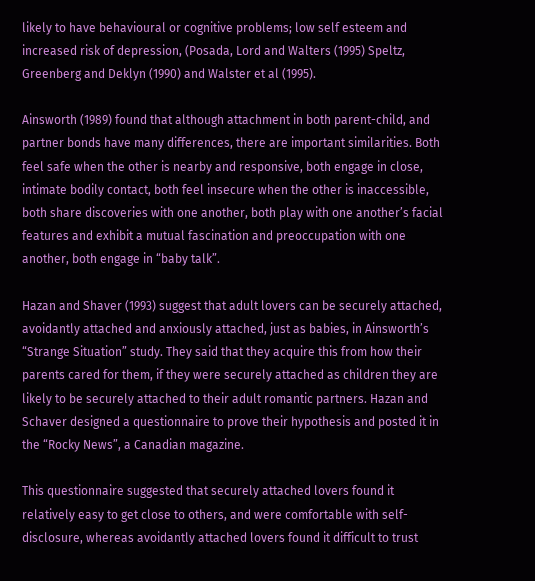likely to have behavioural or cognitive problems; low self esteem and increased risk of depression, (Posada, Lord and Walters (1995) Speltz, Greenberg and Deklyn (1990) and Walster et al (1995).

Ainsworth (1989) found that although attachment in both parent-child, and partner bonds have many differences, there are important similarities. Both feel safe when the other is nearby and responsive, both engage in close, intimate bodily contact, both feel insecure when the other is inaccessible, both share discoveries with one another, both play with one another’s facial features and exhibit a mutual fascination and preoccupation with one another, both engage in “baby talk”.

Hazan and Shaver (1993) suggest that adult lovers can be securely attached, avoidantly attached and anxiously attached, just as babies, in Ainsworth’s “Strange Situation” study. They said that they acquire this from how their parents cared for them, if they were securely attached as children they are likely to be securely attached to their adult romantic partners. Hazan and Schaver designed a questionnaire to prove their hypothesis and posted it in the “Rocky News”, a Canadian magazine.

This questionnaire suggested that securely attached lovers found it relatively easy to get close to others, and were comfortable with self-disclosure, whereas avoidantly attached lovers found it difficult to trust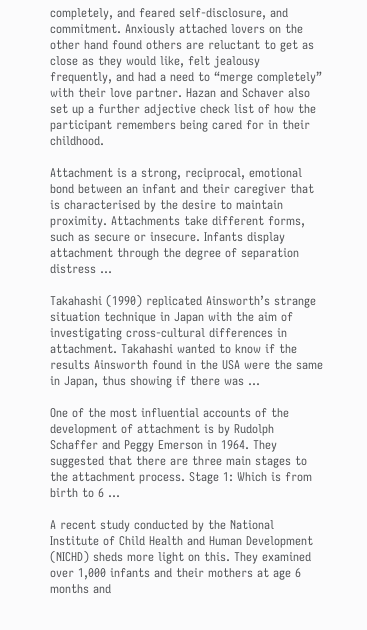completely, and feared self-disclosure, and commitment. Anxiously attached lovers on the other hand found others are reluctant to get as close as they would like, felt jealousy frequently, and had a need to “merge completely” with their love partner. Hazan and Schaver also set up a further adjective check list of how the participant remembers being cared for in their childhood.

Attachment is a strong, reciprocal, emotional bond between an infant and their caregiver that is characterised by the desire to maintain proximity. Attachments take different forms, such as secure or insecure. Infants display attachment through the degree of separation distress …

Takahashi (1990) replicated Ainsworth’s strange situation technique in Japan with the aim of investigating cross-cultural differences in attachment. Takahashi wanted to know if the results Ainsworth found in the USA were the same in Japan, thus showing if there was …

One of the most influential accounts of the development of attachment is by Rudolph Schaffer and Peggy Emerson in 1964. They suggested that there are three main stages to the attachment process. Stage 1: Which is from birth to 6 …

A recent study conducted by the National Institute of Child Health and Human Development (NICHD) sheds more light on this. They examined over 1,000 infants and their mothers at age 6 months and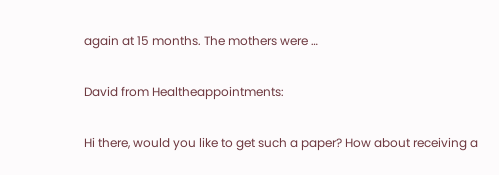again at 15 months. The mothers were …

David from Healtheappointments:

Hi there, would you like to get such a paper? How about receiving a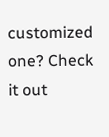customized one? Check it out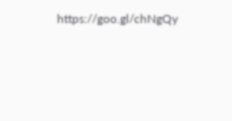https://goo.gl/chNgQy